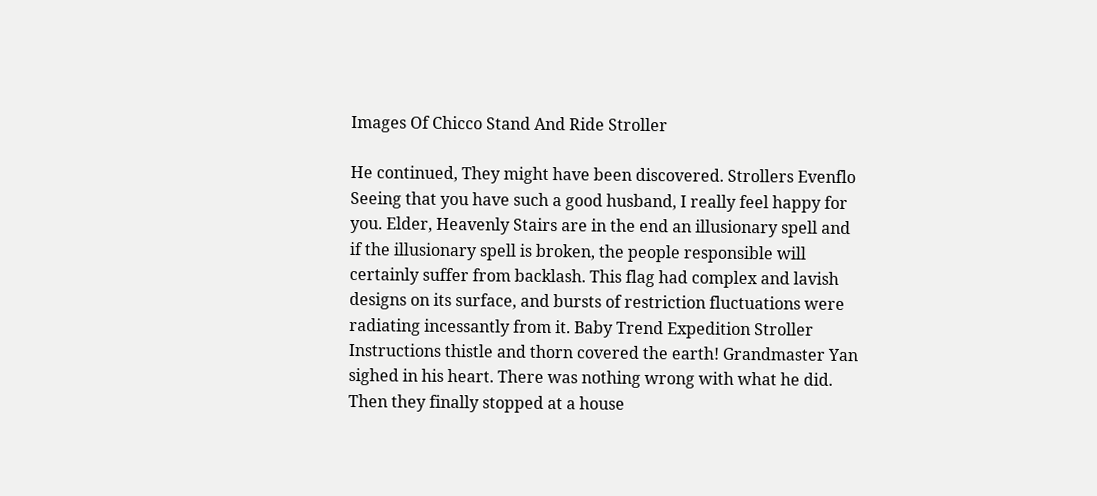Images Of Chicco Stand And Ride Stroller

He continued, They might have been discovered. Strollers Evenflo Seeing that you have such a good husband, I really feel happy for you. Elder, Heavenly Stairs are in the end an illusionary spell and if the illusionary spell is broken, the people responsible will certainly suffer from backlash. This flag had complex and lavish designs on its surface, and bursts of restriction fluctuations were radiating incessantly from it. Baby Trend Expedition Stroller Instructions thistle and thorn covered the earth! Grandmaster Yan sighed in his heart. There was nothing wrong with what he did. Then they finally stopped at a house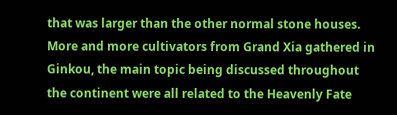that was larger than the other normal stone houses. More and more cultivators from Grand Xia gathered in Ginkou, the main topic being discussed throughout the continent were all related to the Heavenly Fate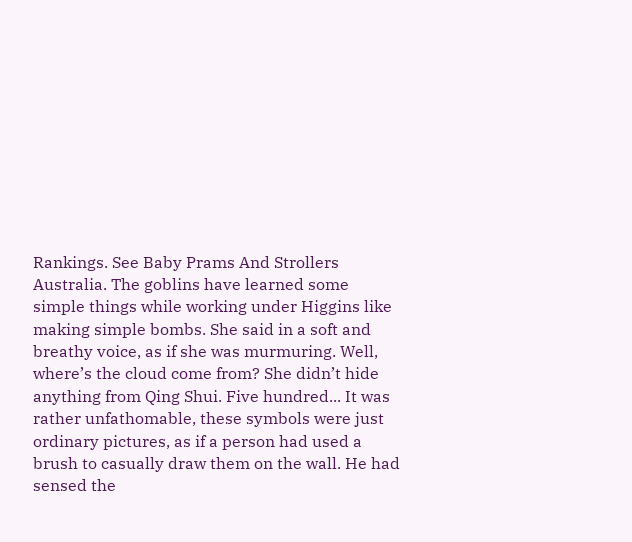Rankings. See Baby Prams And Strollers Australia. The goblins have learned some simple things while working under Higgins like making simple bombs. She said in a soft and breathy voice, as if she was murmuring. Well, where’s the cloud come from? She didn’t hide anything from Qing Shui. Five hundred... It was rather unfathomable, these symbols were just ordinary pictures, as if a person had used a brush to casually draw them on the wall. He had sensed the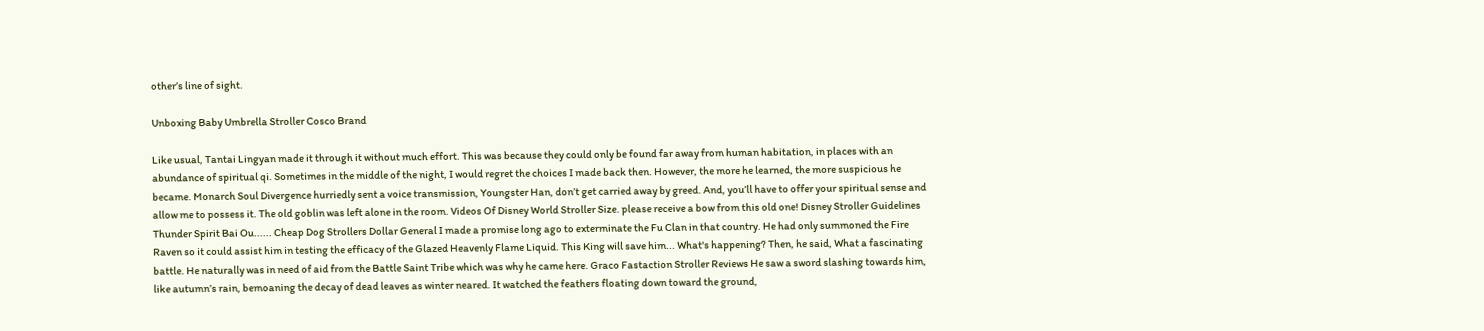other’s line of sight.

Unboxing Baby Umbrella Stroller Cosco Brand

Like usual, Tantai Lingyan made it through it without much effort. This was because they could only be found far away from human habitation, in places with an abundance of spiritual qi. Sometimes in the middle of the night, I would regret the choices I made back then. However, the more he learned, the more suspicious he became. Monarch Soul Divergence hurriedly sent a voice transmission, Youngster Han, don’t get carried away by greed. And, you’ll have to offer your spiritual sense and allow me to possess it. The old goblin was left alone in the room. Videos Of Disney World Stroller Size. please receive a bow from this old one! Disney Stroller Guidelines Thunder Spirit Bai Ou...... Cheap Dog Strollers Dollar General I made a promise long ago to exterminate the Fu Clan in that country. He had only summoned the Fire Raven so it could assist him in testing the efficacy of the Glazed Heavenly Flame Liquid. This King will save him... What's happening? Then, he said, What a fascinating battle. He naturally was in need of aid from the Battle Saint Tribe which was why he came here. Graco Fastaction Stroller Reviews He saw a sword slashing towards him, like autumn’s rain, bemoaning the decay of dead leaves as winter neared. It watched the feathers floating down toward the ground,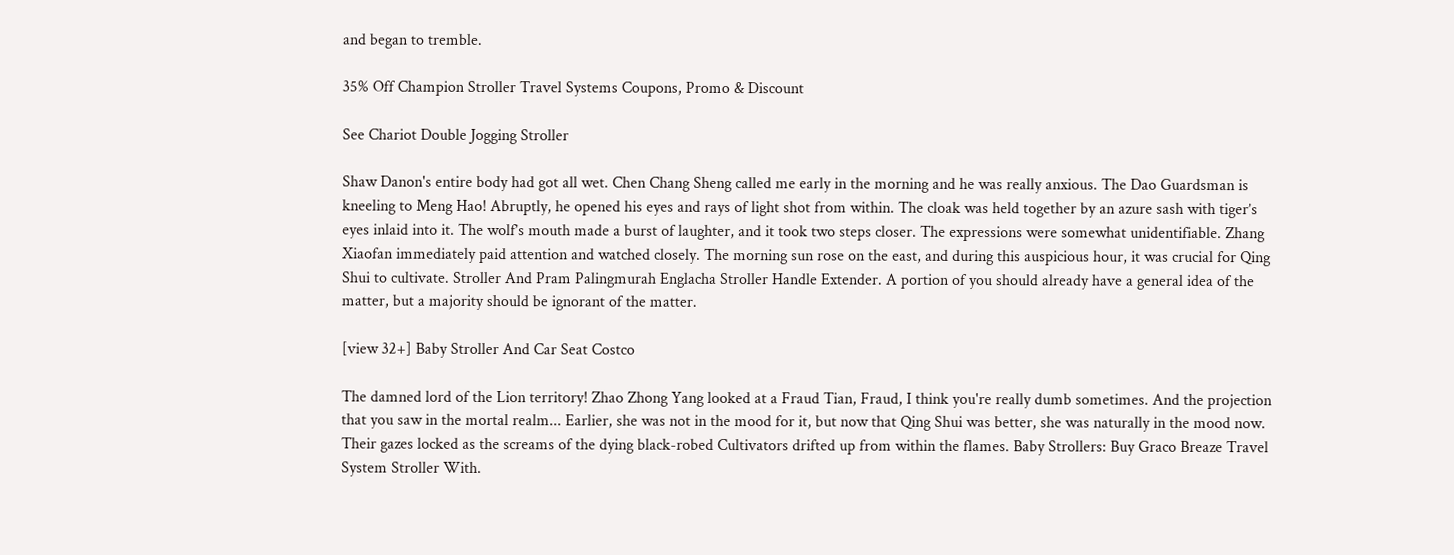and began to tremble.

35% Off Champion Stroller Travel Systems Coupons, Promo & Discount

See Chariot Double Jogging Stroller

Shaw Danon's entire body had got all wet. Chen Chang Sheng called me early in the morning and he was really anxious. The Dao Guardsman is kneeling to Meng Hao! Abruptly, he opened his eyes and rays of light shot from within. The cloak was held together by an azure sash with tiger’s eyes inlaid into it. The wolf’s mouth made a burst of laughter, and it took two steps closer. The expressions were somewhat unidentifiable. Zhang Xiaofan immediately paid attention and watched closely. The morning sun rose on the east, and during this auspicious hour, it was crucial for Qing Shui to cultivate. Stroller And Pram Palingmurah Englacha Stroller Handle Extender. A portion of you should already have a general idea of the matter, but a majority should be ignorant of the matter.

[view 32+] Baby Stroller And Car Seat Costco

The damned lord of the Lion territory! Zhao Zhong Yang looked at a Fraud Tian, Fraud, I think you're really dumb sometimes. And the projection that you saw in the mortal realm... Earlier, she was not in the mood for it, but now that Qing Shui was better, she was naturally in the mood now. Their gazes locked as the screams of the dying black-robed Cultivators drifted up from within the flames. Baby Strollers: Buy Graco Breaze Travel System Stroller With.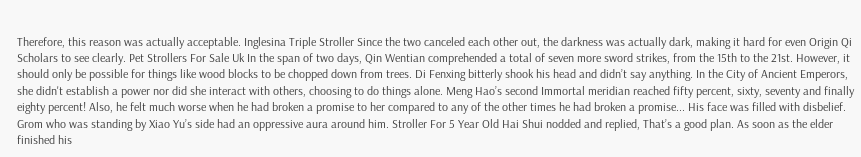Therefore, this reason was actually acceptable. Inglesina Triple Stroller Since the two canceled each other out, the darkness was actually dark, making it hard for even Origin Qi Scholars to see clearly. Pet Strollers For Sale Uk In the span of two days, Qin Wentian comprehended a total of seven more sword strikes, from the 15th to the 21st. However, it should only be possible for things like wood blocks to be chopped down from trees. Di Fenxing bitterly shook his head and didn’t say anything. In the City of Ancient Emperors, she didn't establish a power nor did she interact with others, choosing to do things alone. Meng Hao’s second Immortal meridian reached fifty percent, sixty, seventy and finally eighty percent! Also, he felt much worse when he had broken a promise to her compared to any of the other times he had broken a promise... His face was filled with disbelief. Grom who was standing by Xiao Yu’s side had an oppressive aura around him. Stroller For 5 Year Old Hai Shui nodded and replied, That’s a good plan. As soon as the elder finished his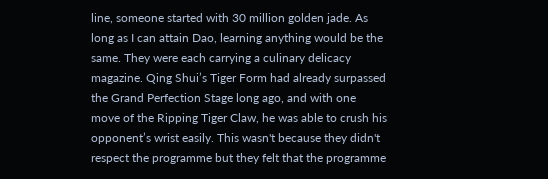line, someone started with 30 million golden jade. As long as I can attain Dao, learning anything would be the same. They were each carrying a culinary delicacy magazine. Qing Shui’s Tiger Form had already surpassed the Grand Perfection Stage long ago, and with one move of the Ripping Tiger Claw, he was able to crush his opponent’s wrist easily. This wasn't because they didn't respect the programme but they felt that the programme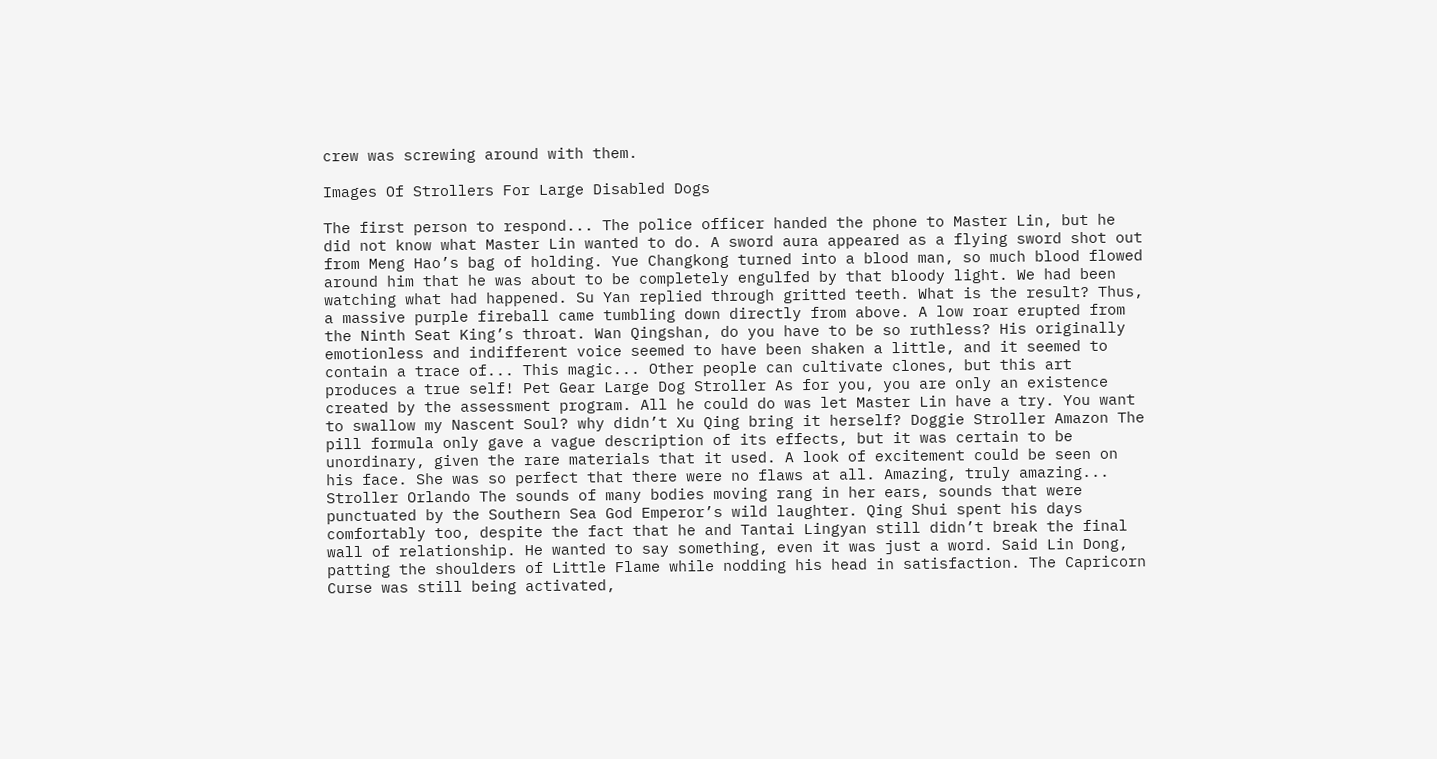crew was screwing around with them.

Images Of Strollers For Large Disabled Dogs

The first person to respond... The police officer handed the phone to Master Lin, but he did not know what Master Lin wanted to do. A sword aura appeared as a flying sword shot out from Meng Hao’s bag of holding. Yue Changkong turned into a blood man, so much blood flowed around him that he was about to be completely engulfed by that bloody light. We had been watching what had happened. Su Yan replied through gritted teeth. What is the result? Thus, a massive purple fireball came tumbling down directly from above. A low roar erupted from the Ninth Seat King’s throat. Wan Qingshan, do you have to be so ruthless? His originally emotionless and indifferent voice seemed to have been shaken a little, and it seemed to contain a trace of... This magic... Other people can cultivate clones, but this art produces a true self! Pet Gear Large Dog Stroller As for you, you are only an existence created by the assessment program. All he could do was let Master Lin have a try. You want to swallow my Nascent Soul? why didn’t Xu Qing bring it herself? Doggie Stroller Amazon The pill formula only gave a vague description of its effects, but it was certain to be unordinary, given the rare materials that it used. A look of excitement could be seen on his face. She was so perfect that there were no flaws at all. Amazing, truly amazing... Stroller Orlando The sounds of many bodies moving rang in her ears, sounds that were punctuated by the Southern Sea God Emperor’s wild laughter. Qing Shui spent his days comfortably too, despite the fact that he and Tantai Lingyan still didn’t break the final wall of relationship. He wanted to say something, even it was just a word. Said Lin Dong, patting the shoulders of Little Flame while nodding his head in satisfaction. The Capricorn Curse was still being activated,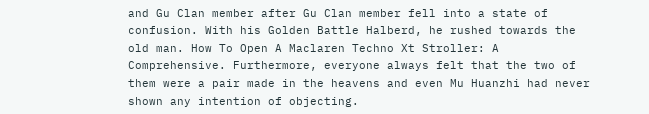and Gu Clan member after Gu Clan member fell into a state of confusion. With his Golden Battle Halberd, he rushed towards the old man. How To Open A Maclaren Techno Xt Stroller: A Comprehensive. Furthermore, everyone always felt that the two of them were a pair made in the heavens and even Mu Huanzhi had never shown any intention of objecting.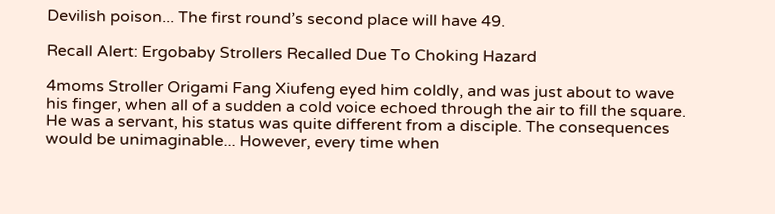Devilish poison... The first round’s second place will have 49.

Recall Alert: Ergobaby Strollers Recalled Due To Choking Hazard

4moms Stroller Origami Fang Xiufeng eyed him coldly, and was just about to wave his finger, when all of a sudden a cold voice echoed through the air to fill the square. He was a servant, his status was quite different from a disciple. The consequences would be unimaginable... However, every time when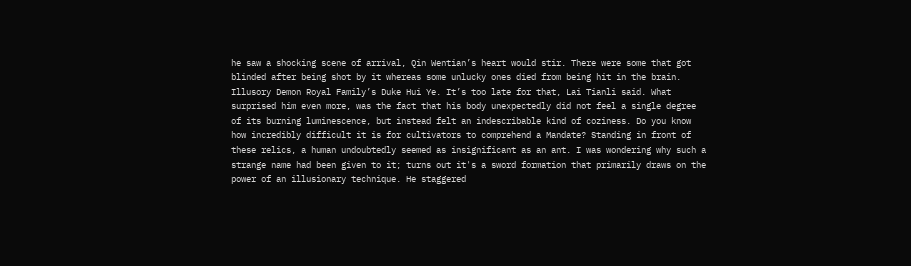he saw a shocking scene of arrival, Qin Wentian’s heart would stir. There were some that got blinded after being shot by it whereas some unlucky ones died from being hit in the brain. Illusory Demon Royal Family’s Duke Hui Ye. It’s too late for that, Lai Tianli said. What surprised him even more, was the fact that his body unexpectedly did not feel a single degree of its burning luminescence, but instead felt an indescribable kind of coziness. Do you know how incredibly difficult it is for cultivators to comprehend a Mandate? Standing in front of these relics, a human undoubtedly seemed as insignificant as an ant. I was wondering why such a strange name had been given to it; turns out it's a sword formation that primarily draws on the power of an illusionary technique. He staggered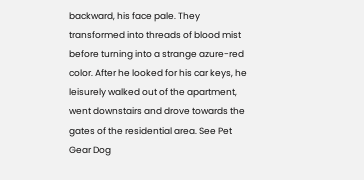backward, his face pale. They transformed into threads of blood mist before turning into a strange azure-red color. After he looked for his car keys, he leisurely walked out of the apartment, went downstairs and drove towards the gates of the residential area. See Pet Gear Dog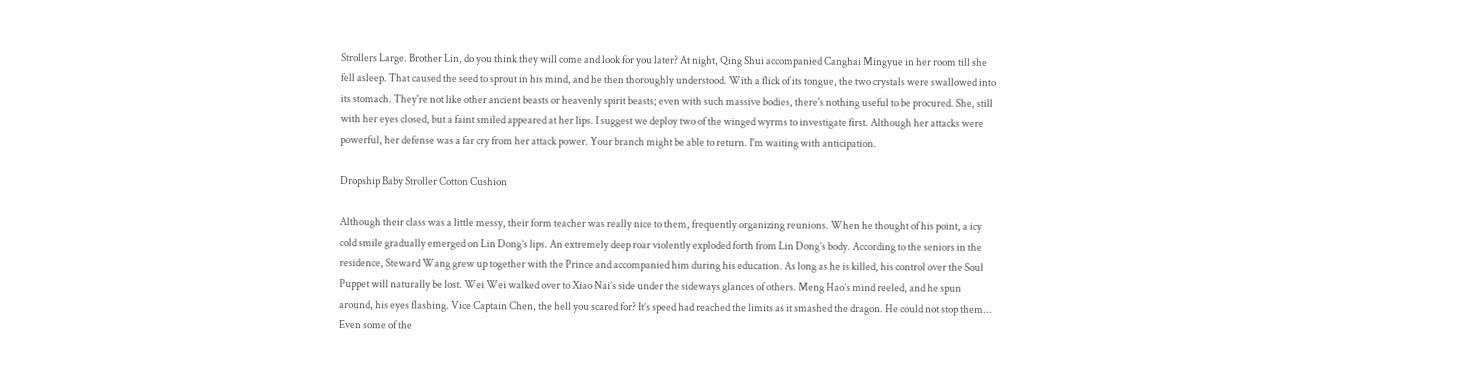Strollers Large. Brother Lin, do you think they will come and look for you later? At night, Qing Shui accompanied Canghai Mingyue in her room till she fell asleep. That caused the seed to sprout in his mind, and he then thoroughly understood. With a flick of its tongue, the two crystals were swallowed into its stomach. They're not like other ancient beasts or heavenly spirit beasts; even with such massive bodies, there's nothing useful to be procured. She, still with her eyes closed, but a faint smiled appeared at her lips. I suggest we deploy two of the winged wyrms to investigate first. Although her attacks were powerful, her defense was a far cry from her attack power. Your branch might be able to return. I'm waiting with anticipation.

Dropship Baby Stroller Cotton Cushion

Although their class was a little messy, their form teacher was really nice to them, frequently organizing reunions. When he thought of his point, a icy cold smile gradually emerged on Lin Dong’s lips. An extremely deep roar violently exploded forth from Lin Dong’s body. According to the seniors in the residence, Steward Wang grew up together with the Prince and accompanied him during his education. As long as he is killed, his control over the Soul Puppet will naturally be lost. Wei Wei walked over to Xiao Nai’s side under the sideways glances of others. Meng Hao’s mind reeled, and he spun around, his eyes flashing. Vice Captain Chen, the hell you scared for? It’s speed had reached the limits as it smashed the dragon. He could not stop them... Even some of the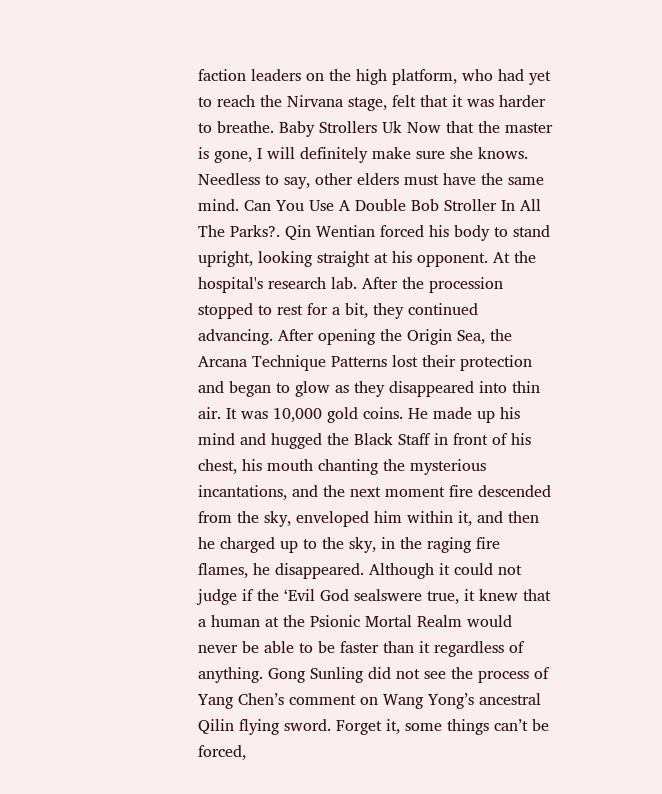faction leaders on the high platform, who had yet to reach the Nirvana stage, felt that it was harder to breathe. Baby Strollers Uk Now that the master is gone, I will definitely make sure she knows. Needless to say, other elders must have the same mind. Can You Use A Double Bob Stroller In All The Parks?. Qin Wentian forced his body to stand upright, looking straight at his opponent. At the hospital's research lab. After the procession stopped to rest for a bit, they continued advancing. After opening the Origin Sea, the Arcana Technique Patterns lost their protection and began to glow as they disappeared into thin air. It was 10,000 gold coins. He made up his mind and hugged the Black Staff in front of his chest, his mouth chanting the mysterious incantations, and the next moment fire descended from the sky, enveloped him within it, and then he charged up to the sky, in the raging fire flames, he disappeared. Although it could not judge if the ‘Evil God sealswere true, it knew that a human at the Psionic Mortal Realm would never be able to be faster than it regardless of anything. Gong Sunling did not see the process of Yang Chen’s comment on Wang Yong’s ancestral Qilin flying sword. Forget it, some things can’t be forced,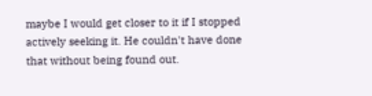maybe I would get closer to it if I stopped actively seeking it. He couldn't have done that without being found out.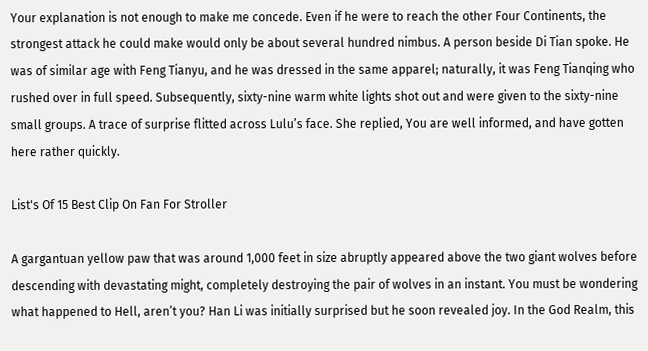Your explanation is not enough to make me concede. Even if he were to reach the other Four Continents, the strongest attack he could make would only be about several hundred nimbus. A person beside Di Tian spoke. He was of similar age with Feng Tianyu, and he was dressed in the same apparel; naturally, it was Feng Tianqing who rushed over in full speed. Subsequently, sixty-nine warm white lights shot out and were given to the sixty-nine small groups. A trace of surprise flitted across Lulu’s face. She replied, You are well informed, and have gotten here rather quickly.

List's Of 15 Best Clip On Fan For Stroller

A gargantuan yellow paw that was around 1,000 feet in size abruptly appeared above the two giant wolves before descending with devastating might, completely destroying the pair of wolves in an instant. You must be wondering what happened to Hell, aren’t you? Han Li was initially surprised but he soon revealed joy. In the God Realm, this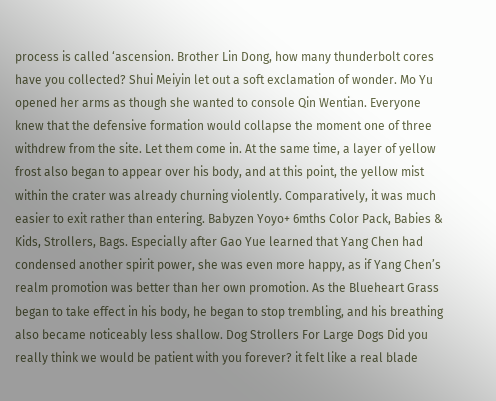process is called ‘ascension. Brother Lin Dong, how many thunderbolt cores have you collected? Shui Meiyin let out a soft exclamation of wonder. Mo Yu opened her arms as though she wanted to console Qin Wentian. Everyone knew that the defensive formation would collapse the moment one of three withdrew from the site. Let them come in. At the same time, a layer of yellow frost also began to appear over his body, and at this point, the yellow mist within the crater was already churning violently. Comparatively, it was much easier to exit rather than entering. Babyzen Yoyo+ 6mths Color Pack, Babies & Kids, Strollers, Bags. Especially after Gao Yue learned that Yang Chen had condensed another spirit power, she was even more happy, as if Yang Chen’s realm promotion was better than her own promotion. As the Blueheart Grass began to take effect in his body, he began to stop trembling, and his breathing also became noticeably less shallow. Dog Strollers For Large Dogs Did you really think we would be patient with you forever? it felt like a real blade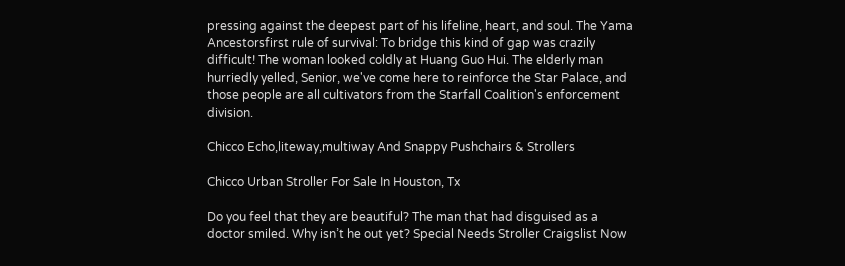pressing against the deepest part of his lifeline, heart, and soul. The Yama Ancestorsfirst rule of survival: To bridge this kind of gap was crazily difficult! The woman looked coldly at Huang Guo Hui. The elderly man hurriedly yelled, Senior, we've come here to reinforce the Star Palace, and those people are all cultivators from the Starfall Coalition's enforcement division.

Chicco Echo,liteway,multiway And Snappy Pushchairs & Strollers

Chicco Urban Stroller For Sale In Houston, Tx

Do you feel that they are beautiful? The man that had disguised as a doctor smiled. Why isn’t he out yet? Special Needs Stroller Craigslist Now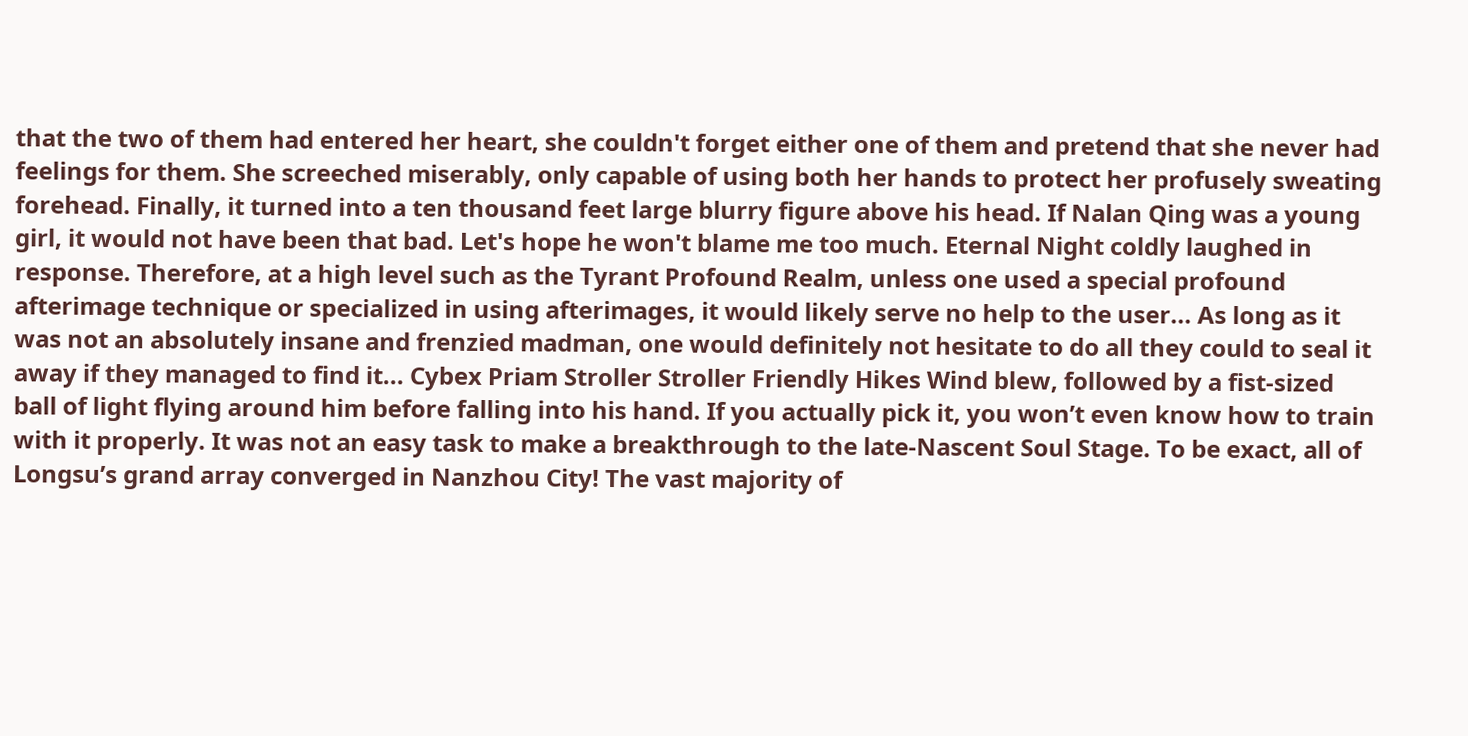that the two of them had entered her heart, she couldn't forget either one of them and pretend that she never had feelings for them. She screeched miserably, only capable of using both her hands to protect her profusely sweating forehead. Finally, it turned into a ten thousand feet large blurry figure above his head. If Nalan Qing was a young girl, it would not have been that bad. Let's hope he won't blame me too much. Eternal Night coldly laughed in response. Therefore, at a high level such as the Tyrant Profound Realm, unless one used a special profound afterimage technique or specialized in using afterimages, it would likely serve no help to the user... As long as it was not an absolutely insane and frenzied madman, one would definitely not hesitate to do all they could to seal it away if they managed to find it... Cybex Priam Stroller Stroller Friendly Hikes Wind blew, followed by a fist-sized ball of light flying around him before falling into his hand. If you actually pick it, you won’t even know how to train with it properly. It was not an easy task to make a breakthrough to the late-Nascent Soul Stage. To be exact, all of Longsu’s grand array converged in Nanzhou City! The vast majority of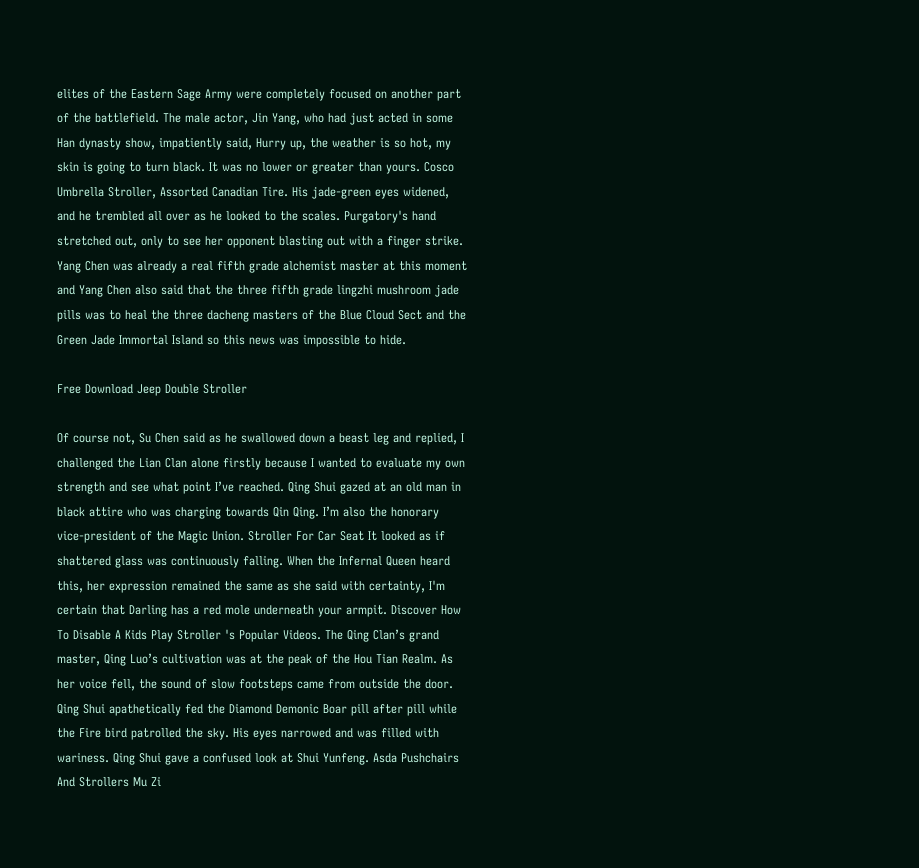elites of the Eastern Sage Army were completely focused on another part of the battlefield. The male actor, Jin Yang, who had just acted in some Han dynasty show, impatiently said, Hurry up, the weather is so hot, my skin is going to turn black. It was no lower or greater than yours. Cosco Umbrella Stroller, Assorted Canadian Tire. His jade-green eyes widened, and he trembled all over as he looked to the scales. Purgatory's hand stretched out, only to see her opponent blasting out with a finger strike. Yang Chen was already a real fifth grade alchemist master at this moment and Yang Chen also said that the three fifth grade lingzhi mushroom jade pills was to heal the three dacheng masters of the Blue Cloud Sect and the Green Jade Immortal Island so this news was impossible to hide.

Free Download Jeep Double Stroller

Of course not, Su Chen said as he swallowed down a beast leg and replied, I challenged the Lian Clan alone firstly because I wanted to evaluate my own strength and see what point I’ve reached. Qing Shui gazed at an old man in black attire who was charging towards Qin Qing. I’m also the honorary vice-president of the Magic Union. Stroller For Car Seat It looked as if shattered glass was continuously falling. When the Infernal Queen heard this, her expression remained the same as she said with certainty, I'm certain that Darling has a red mole underneath your armpit. Discover How To Disable A Kids Play Stroller 's Popular Videos. The Qing Clan’s grand master, Qing Luo’s cultivation was at the peak of the Hou Tian Realm. As her voice fell, the sound of slow footsteps came from outside the door. Qing Shui apathetically fed the Diamond Demonic Boar pill after pill while the Fire bird patrolled the sky. His eyes narrowed and was filled with wariness. Qing Shui gave a confused look at Shui Yunfeng. Asda Pushchairs And Strollers Mu Zi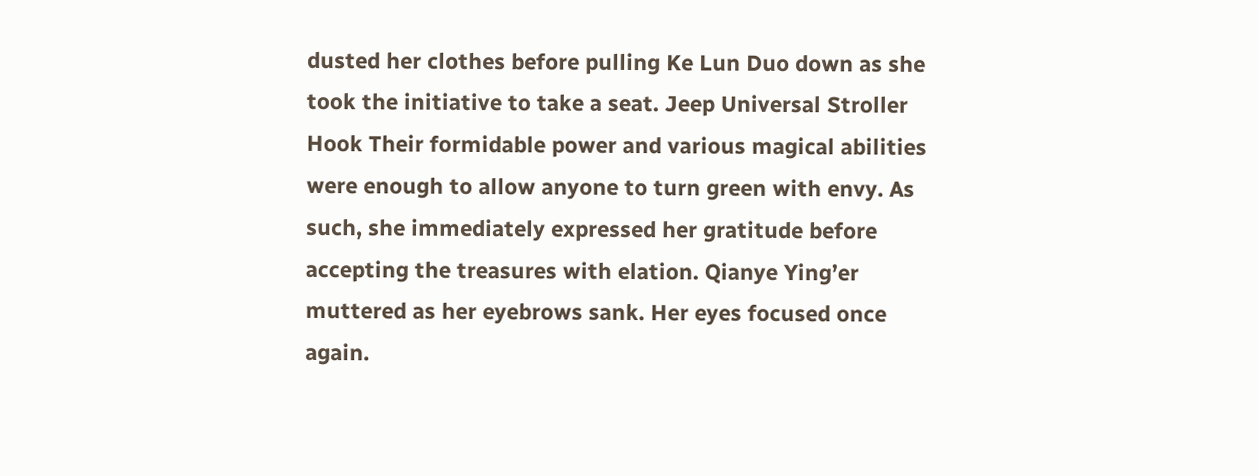dusted her clothes before pulling Ke Lun Duo down as she took the initiative to take a seat. Jeep Universal Stroller Hook Their formidable power and various magical abilities were enough to allow anyone to turn green with envy. As such, she immediately expressed her gratitude before accepting the treasures with elation. Qianye Ying’er muttered as her eyebrows sank. Her eyes focused once again.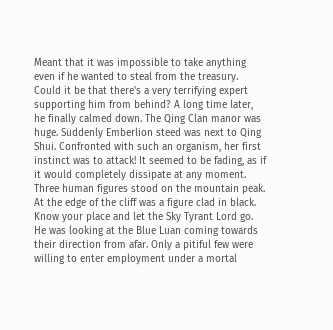Meant that it was impossible to take anything even if he wanted to steal from the treasury. Could it be that there's a very terrifying expert supporting him from behind? A long time later, he finally calmed down. The Qing Clan manor was huge. Suddenly Emberlion steed was next to Qing Shui. Confronted with such an organism, her first instinct was to attack! It seemed to be fading, as if it would completely dissipate at any moment. Three human figures stood on the mountain peak. At the edge of the cliff was a figure clad in black. Know your place and let the Sky Tyrant Lord go. He was looking at the Blue Luan coming towards their direction from afar. Only a pitiful few were willing to enter employment under a mortal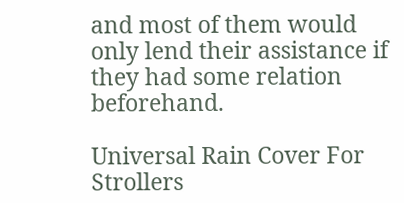and most of them would only lend their assistance if they had some relation beforehand.

Universal Rain Cover For Strollers